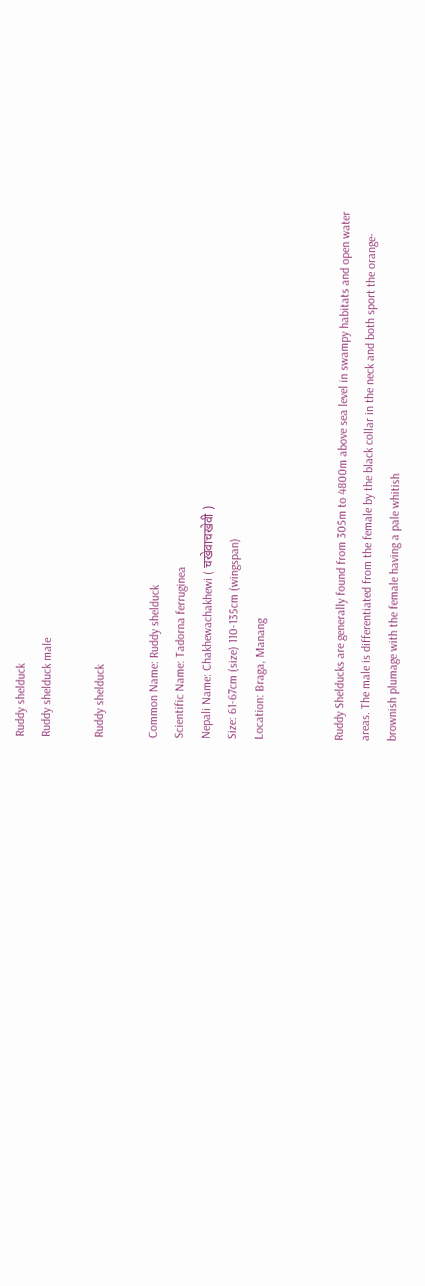Ruddy shelduck
Ruddy shelduck male

Ruddy shelduck

Common Name: Ruddy shelduck
Scientific Name: Tadorna ferruginea
Nepali Name: Chakhewachakhewi ( चखेवाचखेवी )
Size: 61-67cm (size) 110-135cm (wingspan)
Location: Braga, Manang


Ruddy Shelducks are generally found from 305m to 4800m above sea level in swampy habitats and open water areas. The male is differentiated from the female by the black collar in the neck and both sport the orange-brownish plumage with the female having a pale whitish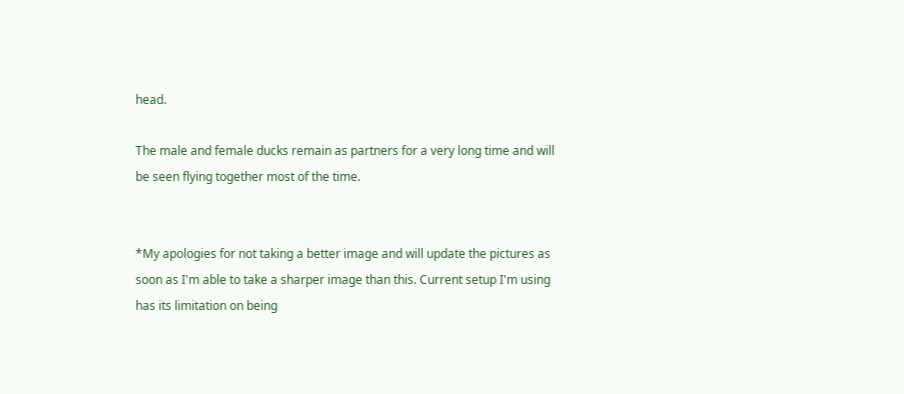head.

The male and female ducks remain as partners for a very long time and will be seen flying together most of the time.


*My apologies for not taking a better image and will update the pictures as soon as I'm able to take a sharper image than this. Current setup I'm using has its limitation on being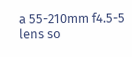a 55-210mm f4.5-5 lens so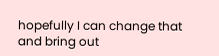hopefully I can change that and bring out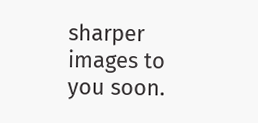sharper images to you soon.